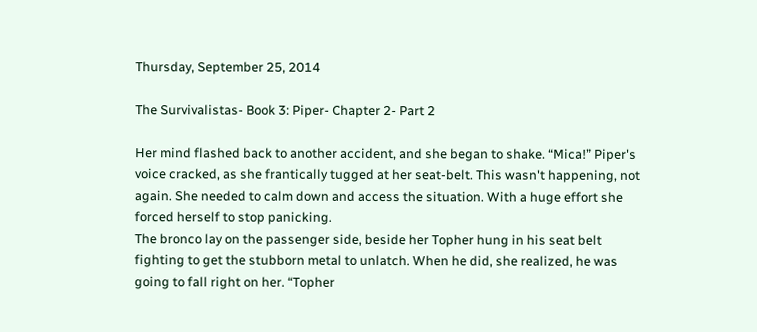Thursday, September 25, 2014

The Survivalistas- Book 3: Piper- Chapter 2- Part 2

Her mind flashed back to another accident, and she began to shake. “Mica!” Piper's voice cracked, as she frantically tugged at her seat-belt. This wasn't happening, not again. She needed to calm down and access the situation. With a huge effort she forced herself to stop panicking.
The bronco lay on the passenger side, beside her Topher hung in his seat belt fighting to get the stubborn metal to unlatch. When he did, she realized, he was going to fall right on her. “Topher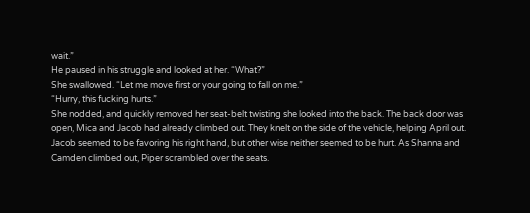wait.”
He paused in his struggle and looked at her. “What?”
She swallowed. “Let me move first or your going to fall on me.”
“Hurry, this fucking hurts.”
She nodded, and quickly removed her seat-belt twisting she looked into the back. The back door was open, Mica and Jacob had already climbed out. They knelt on the side of the vehicle, helping April out. Jacob seemed to be favoring his right hand, but other wise neither seemed to be hurt. As Shanna and Camden climbed out, Piper scrambled over the seats.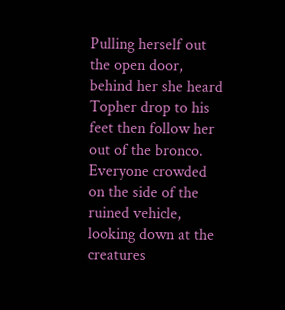Pulling herself out the open door, behind her she heard Topher drop to his feet then follow her out of the bronco. Everyone crowded on the side of the ruined vehicle, looking down at the creatures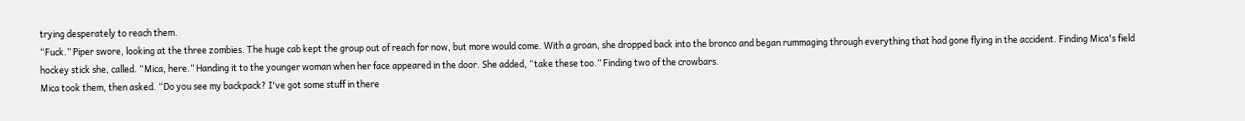trying desperately to reach them.
“Fuck.” Piper swore, looking at the three zombies. The huge cab kept the group out of reach for now, but more would come. With a groan, she dropped back into the bronco and began rummaging through everything that had gone flying in the accident. Finding Mica's field hockey stick she, called. “Mica, here.” Handing it to the younger woman when her face appeared in the door. She added, “take these too.” Finding two of the crowbars.
Mica took them, then asked. “Do you see my backpack? I've got some stuff in there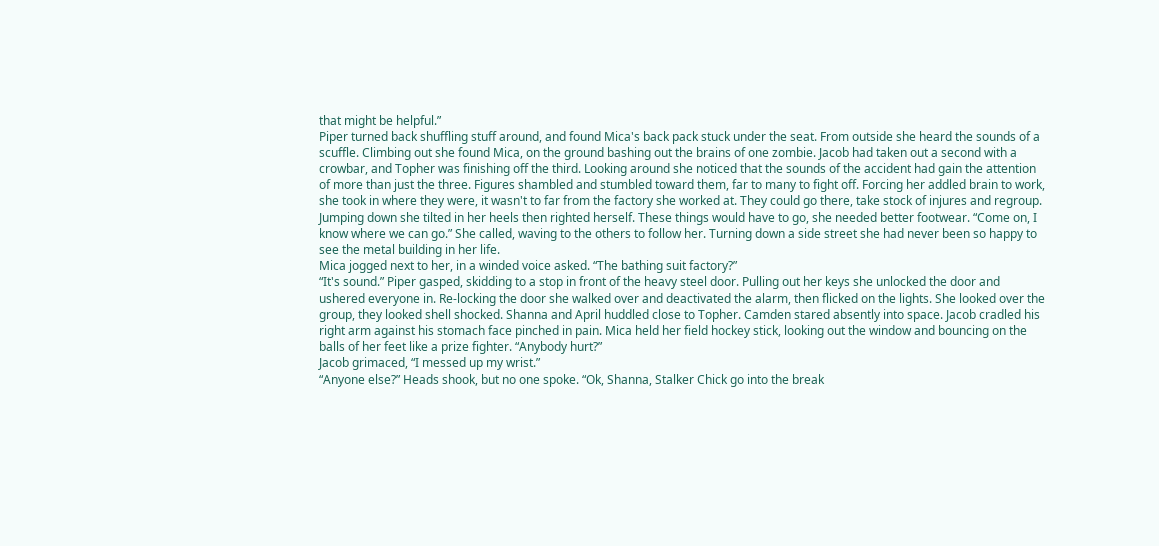that might be helpful.”
Piper turned back shuffling stuff around, and found Mica's back pack stuck under the seat. From outside she heard the sounds of a scuffle. Climbing out she found Mica, on the ground bashing out the brains of one zombie. Jacob had taken out a second with a crowbar, and Topher was finishing off the third. Looking around she noticed that the sounds of the accident had gain the attention of more than just the three. Figures shambled and stumbled toward them, far to many to fight off. Forcing her addled brain to work, she took in where they were, it wasn't to far from the factory she worked at. They could go there, take stock of injures and regroup.
Jumping down she tilted in her heels then righted herself. These things would have to go, she needed better footwear. “Come on, I know where we can go.” She called, waving to the others to follow her. Turning down a side street she had never been so happy to see the metal building in her life.
Mica jogged next to her, in a winded voice asked. “The bathing suit factory?”
“It's sound.” Piper gasped, skidding to a stop in front of the heavy steel door. Pulling out her keys she unlocked the door and ushered everyone in. Re-locking the door she walked over and deactivated the alarm, then flicked on the lights. She looked over the group, they looked shell shocked. Shanna and April huddled close to Topher. Camden stared absently into space. Jacob cradled his right arm against his stomach face pinched in pain. Mica held her field hockey stick, looking out the window and bouncing on the balls of her feet like a prize fighter. “Anybody hurt?”
Jacob grimaced, “I messed up my wrist.”
“Anyone else?” Heads shook, but no one spoke. “Ok, Shanna, Stalker Chick go into the break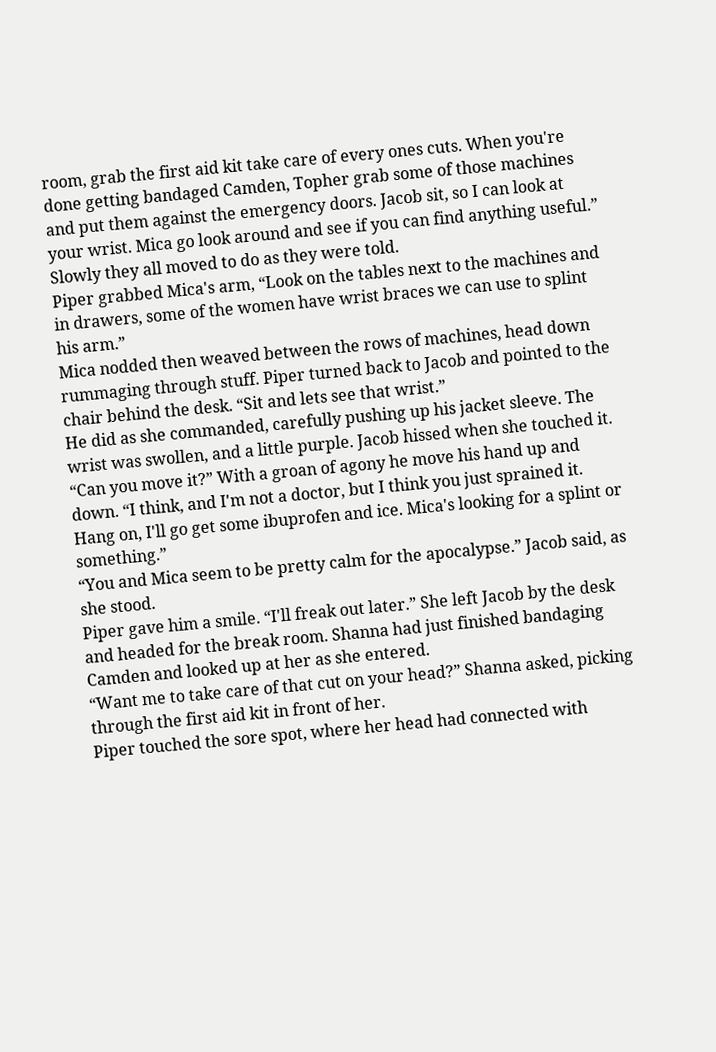room, grab the first aid kit take care of every ones cuts. When you're done getting bandaged Camden, Topher grab some of those machines and put them against the emergency doors. Jacob sit, so I can look at your wrist. Mica go look around and see if you can find anything useful.” Slowly they all moved to do as they were told.
Piper grabbed Mica's arm, “Look on the tables next to the machines and in drawers, some of the women have wrist braces we can use to splint his arm.”
Mica nodded then weaved between the rows of machines, head down rummaging through stuff. Piper turned back to Jacob and pointed to the chair behind the desk. “Sit and lets see that wrist.”
He did as she commanded, carefully pushing up his jacket sleeve. The wrist was swollen, and a little purple. Jacob hissed when she touched it. “Can you move it?” With a groan of agony he move his hand up and down. “I think, and I'm not a doctor, but I think you just sprained it. Hang on, I'll go get some ibuprofen and ice. Mica's looking for a splint or something.”
“You and Mica seem to be pretty calm for the apocalypse.” Jacob said, as she stood.
Piper gave him a smile. “I'll freak out later.” She left Jacob by the desk and headed for the break room. Shanna had just finished bandaging Camden and looked up at her as she entered.
“Want me to take care of that cut on your head?” Shanna asked, picking through the first aid kit in front of her.
Piper touched the sore spot, where her head had connected with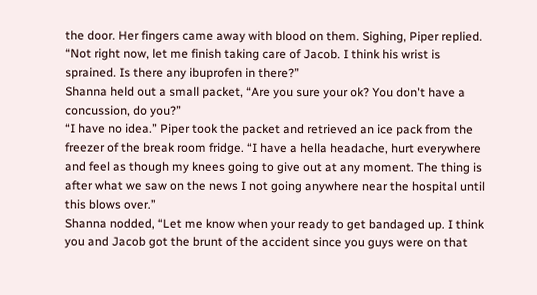the door. Her fingers came away with blood on them. Sighing, Piper replied. “Not right now, let me finish taking care of Jacob. I think his wrist is sprained. Is there any ibuprofen in there?”
Shanna held out a small packet, “Are you sure your ok? You don't have a concussion, do you?”
“I have no idea.” Piper took the packet and retrieved an ice pack from the freezer of the break room fridge. “I have a hella headache, hurt everywhere and feel as though my knees going to give out at any moment. The thing is after what we saw on the news I not going anywhere near the hospital until this blows over.”
Shanna nodded, “Let me know when your ready to get bandaged up. I think you and Jacob got the brunt of the accident since you guys were on that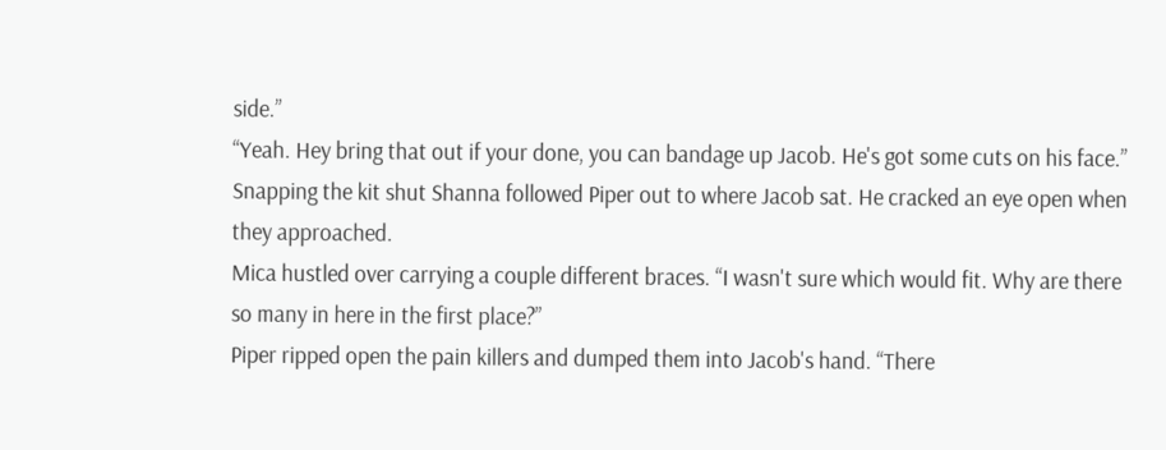side.”
“Yeah. Hey bring that out if your done, you can bandage up Jacob. He's got some cuts on his face.”
Snapping the kit shut Shanna followed Piper out to where Jacob sat. He cracked an eye open when they approached.
Mica hustled over carrying a couple different braces. “I wasn't sure which would fit. Why are there so many in here in the first place?”
Piper ripped open the pain killers and dumped them into Jacob's hand. “There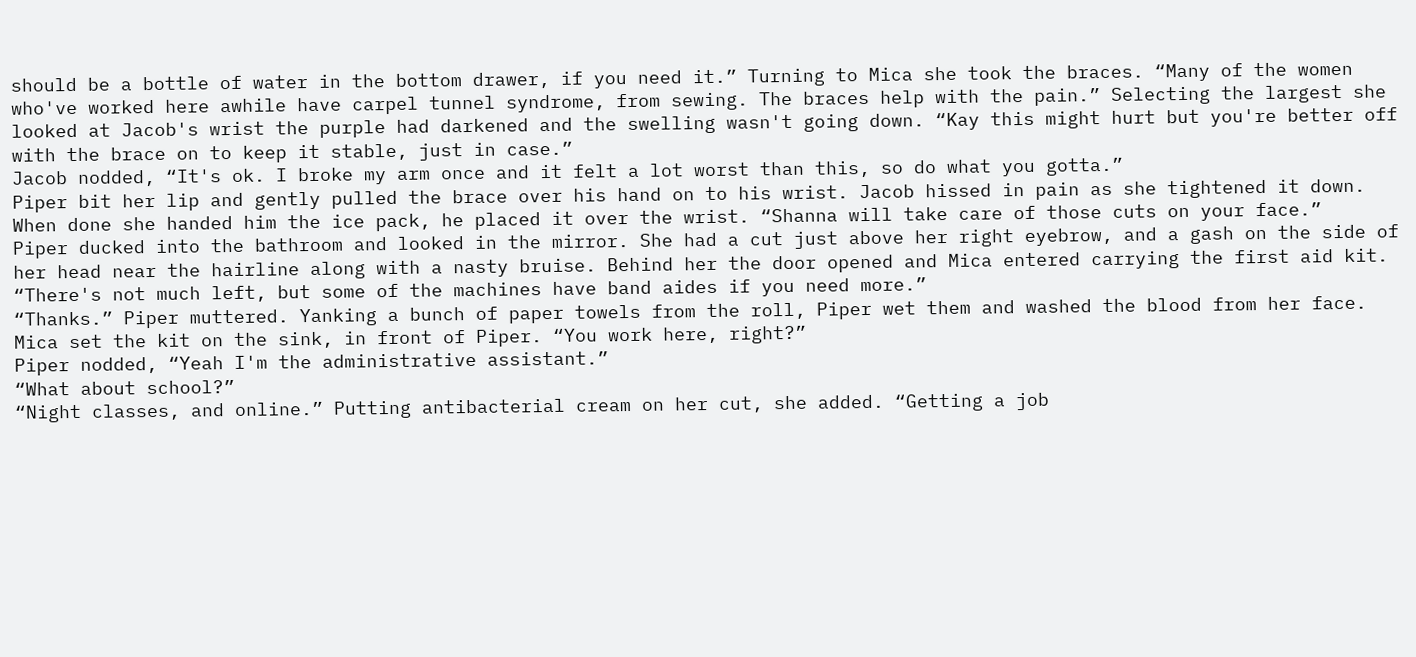should be a bottle of water in the bottom drawer, if you need it.” Turning to Mica she took the braces. “Many of the women who've worked here awhile have carpel tunnel syndrome, from sewing. The braces help with the pain.” Selecting the largest she looked at Jacob's wrist the purple had darkened and the swelling wasn't going down. “Kay this might hurt but you're better off with the brace on to keep it stable, just in case.”
Jacob nodded, “It's ok. I broke my arm once and it felt a lot worst than this, so do what you gotta.”
Piper bit her lip and gently pulled the brace over his hand on to his wrist. Jacob hissed in pain as she tightened it down. When done she handed him the ice pack, he placed it over the wrist. “Shanna will take care of those cuts on your face.”
Piper ducked into the bathroom and looked in the mirror. She had a cut just above her right eyebrow, and a gash on the side of her head near the hairline along with a nasty bruise. Behind her the door opened and Mica entered carrying the first aid kit. “There's not much left, but some of the machines have band aides if you need more.”
“Thanks.” Piper muttered. Yanking a bunch of paper towels from the roll, Piper wet them and washed the blood from her face.
Mica set the kit on the sink, in front of Piper. “You work here, right?”
Piper nodded, “Yeah I'm the administrative assistant.”
“What about school?”
“Night classes, and online.” Putting antibacterial cream on her cut, she added. “Getting a job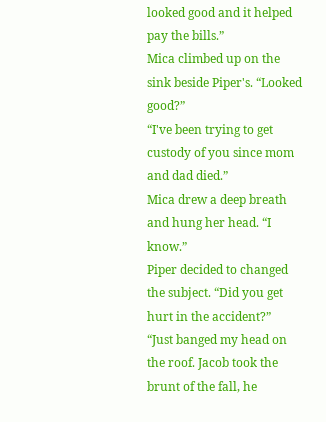looked good and it helped pay the bills.”
Mica climbed up on the sink beside Piper's. “Looked good?”
“I've been trying to get custody of you since mom and dad died.”
Mica drew a deep breath and hung her head. “I know.”
Piper decided to changed the subject. “Did you get hurt in the accident?”
“Just banged my head on the roof. Jacob took the brunt of the fall, he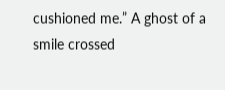cushioned me.” A ghost of a smile crossed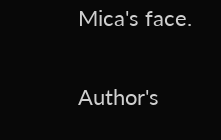Mica's face.

Author's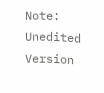Note: Unedited Version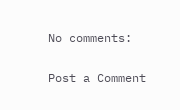No comments:

Post a Comment